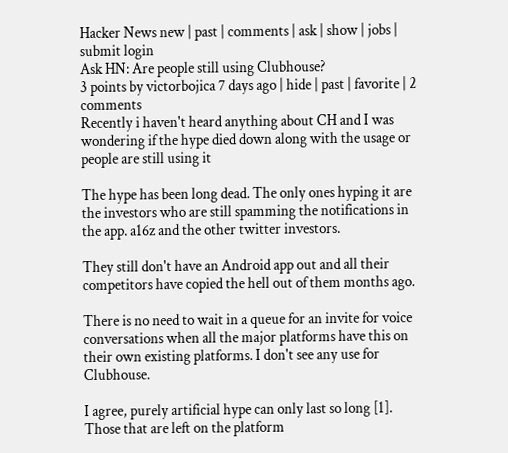Hacker News new | past | comments | ask | show | jobs | submit login
Ask HN: Are people still using Clubhouse?
3 points by victorbojica 7 days ago | hide | past | favorite | 2 comments
Recently i haven't heard anything about CH and I was wondering if the hype died down along with the usage or people are still using it

The hype has been long dead. The only ones hyping it are the investors who are still spamming the notifications in the app. a16z and the other twitter investors.

They still don't have an Android app out and all their competitors have copied the hell out of them months ago.

There is no need to wait in a queue for an invite for voice conversations when all the major platforms have this on their own existing platforms. I don't see any use for Clubhouse.

I agree, purely artificial hype can only last so long [1]. Those that are left on the platform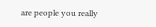are people you really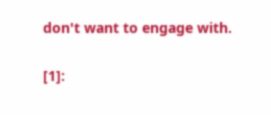don't want to engage with.

[1]: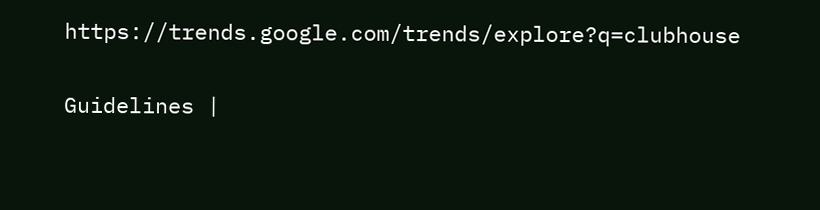https://trends.google.com/trends/explore?q=clubhouse

Guidelines |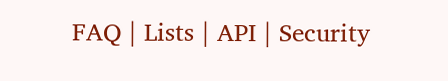FAQ | Lists | API | Security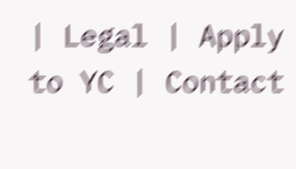| Legal | Apply to YC | Contact